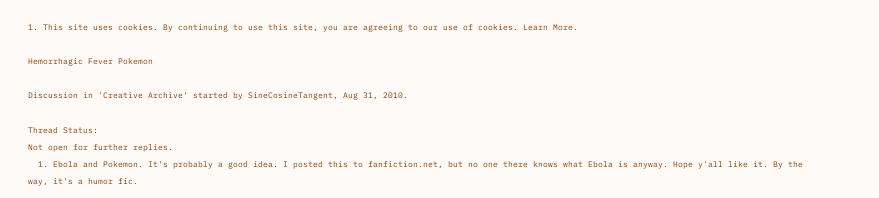1. This site uses cookies. By continuing to use this site, you are agreeing to our use of cookies. Learn More.

Hemorrhagic Fever Pokemon

Discussion in 'Creative Archive' started by SineCosineTangent, Aug 31, 2010.

Thread Status:
Not open for further replies.
  1. Ebola and Pokemon. It's probably a good idea. I posted this to fanfiction.net, but no one there knows what Ebola is anyway. Hope y'all like it. By the way, it's a humor fic.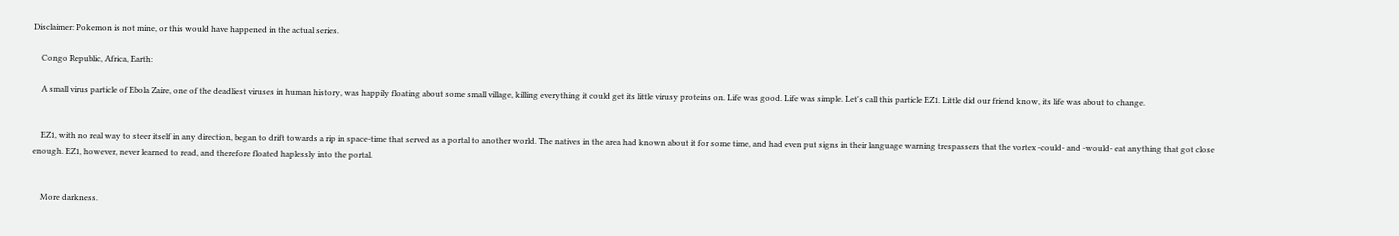Disclaimer: Pokemon is not mine, or this would have happened in the actual series.

    Congo Republic, Africa, Earth:

    A small virus particle of Ebola Zaire, one of the deadliest viruses in human history, was happily floating about some small village, killing everything it could get its little virusy proteins on. Life was good. Life was simple. Let's call this particle EZ1. Little did our friend know, its life was about to change.


    EZ1, with no real way to steer itself in any direction, began to drift towards a rip in space-time that served as a portal to another world. The natives in the area had known about it for some time, and had even put signs in their language warning trespassers that the vortex -could- and -would- eat anything that got close enough. EZ1, however, never learned to read, and therefore floated haplessly into the portal.


    More darkness.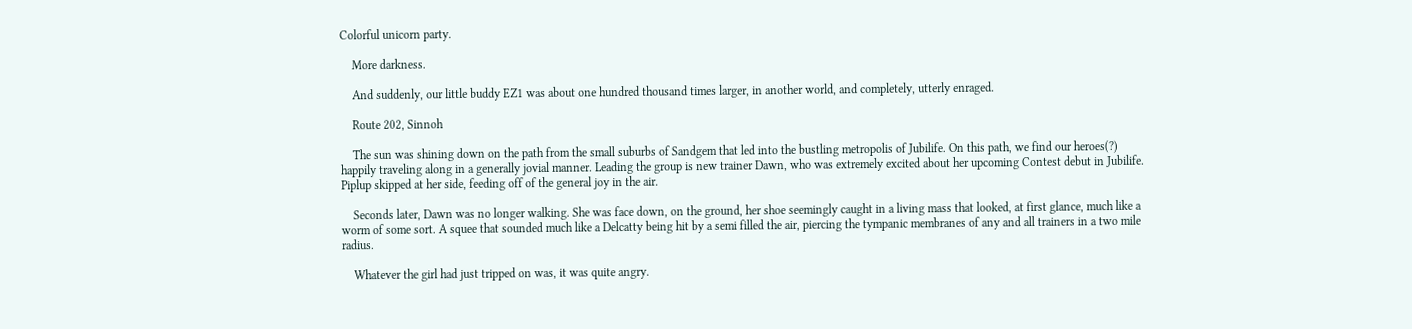Colorful unicorn party.

    More darkness.

    And suddenly, our little buddy EZ1 was about one hundred thousand times larger, in another world, and completely, utterly enraged.

    Route 202, Sinnoh

    The sun was shining down on the path from the small suburbs of Sandgem that led into the bustling metropolis of Jubilife. On this path, we find our heroes(?) happily traveling along in a generally jovial manner. Leading the group is new trainer Dawn, who was extremely excited about her upcoming Contest debut in Jubilife. Piplup skipped at her side, feeding off of the general joy in the air.

    Seconds later, Dawn was no longer walking. She was face down, on the ground, her shoe seemingly caught in a living mass that looked, at first glance, much like a worm of some sort. A squee that sounded much like a Delcatty being hit by a semi filled the air, piercing the tympanic membranes of any and all trainers in a two mile radius.

    Whatever the girl had just tripped on was, it was quite angry.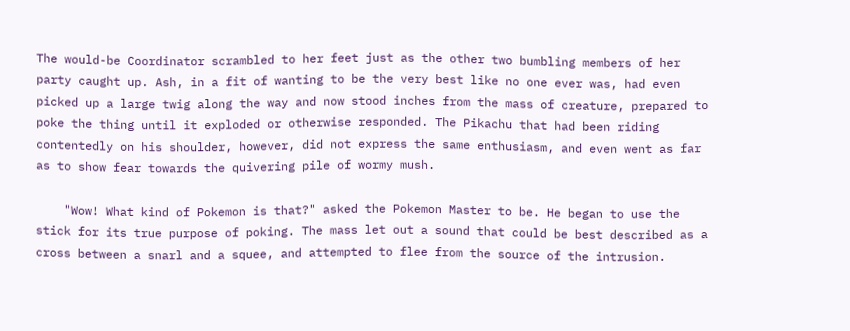The would-be Coordinator scrambled to her feet just as the other two bumbling members of her party caught up. Ash, in a fit of wanting to be the very best like no one ever was, had even picked up a large twig along the way and now stood inches from the mass of creature, prepared to poke the thing until it exploded or otherwise responded. The Pikachu that had been riding contentedly on his shoulder, however, did not express the same enthusiasm, and even went as far as to show fear towards the quivering pile of wormy mush.

    "Wow! What kind of Pokemon is that?" asked the Pokemon Master to be. He began to use the stick for its true purpose of poking. The mass let out a sound that could be best described as a cross between a snarl and a squee, and attempted to flee from the source of the intrusion.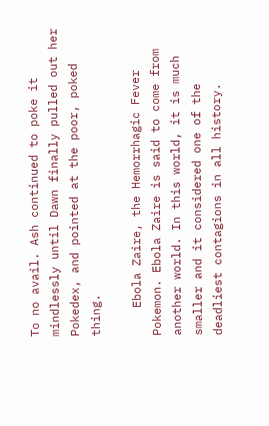To no avail. Ash continued to poke it mindlessly until Dawn finally pulled out her Pokedex, and pointed at the poor, poked thing.

    Ebola Zaire, the Hemorrhagic Fever Pokemon. Ebola Zaire is said to come from another world. In this world, it is much smaller and it considered one of the deadliest contagions in all history.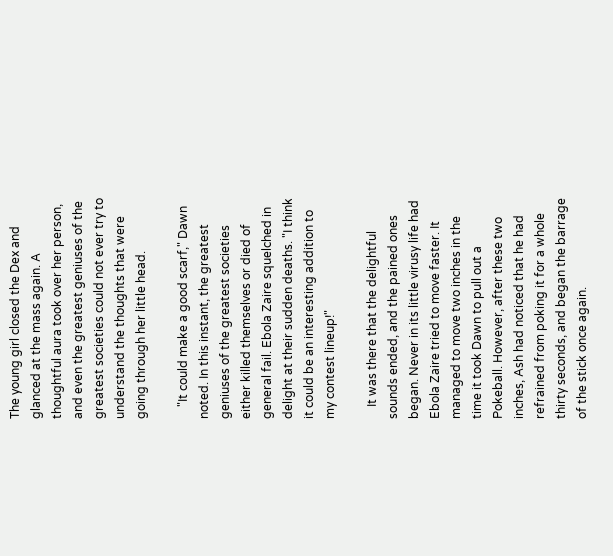The young girl closed the Dex and glanced at the mass again. A thoughtful aura took over her person, and even the greatest geniuses of the greatest societies could not ever try to understand the thoughts that were going through her little head.

    "It could make a good scarf," Dawn noted. In this instant, the greatest geniuses of the greatest societies either killed themselves or died of general fail. Ebola Zaire squelched in delight at their sudden deaths. "I think it could be an interesting addition to my contest lineup!"

    It was there that the delightful sounds ended, and the pained ones began. Never in its little virusy life had Ebola Zaire tried to move faster. It managed to move two inches in the time it took Dawn to pull out a Pokeball. However, after these two inches, Ash had noticed that he had refrained from poking it for a whole thirty seconds, and began the barrage of the stick once again.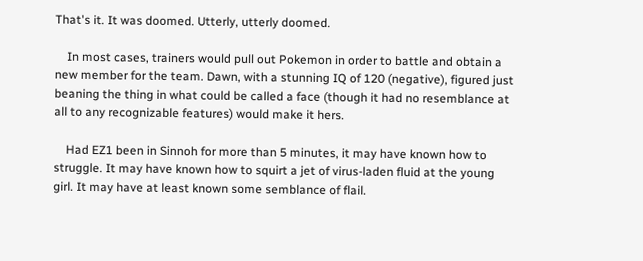That's it. It was doomed. Utterly, utterly doomed.

    In most cases, trainers would pull out Pokemon in order to battle and obtain a new member for the team. Dawn, with a stunning IQ of 120 (negative), figured just beaning the thing in what could be called a face (though it had no resemblance at all to any recognizable features) would make it hers.

    Had EZ1 been in Sinnoh for more than 5 minutes, it may have known how to struggle. It may have known how to squirt a jet of virus-laden fluid at the young girl. It may have at least known some semblance of flail.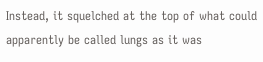Instead, it squelched at the top of what could apparently be called lungs as it was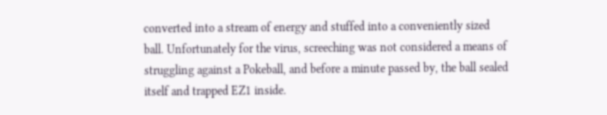converted into a stream of energy and stuffed into a conveniently sized ball. Unfortunately for the virus, screeching was not considered a means of struggling against a Pokeball, and before a minute passed by, the ball sealed itself and trapped EZ1 inside.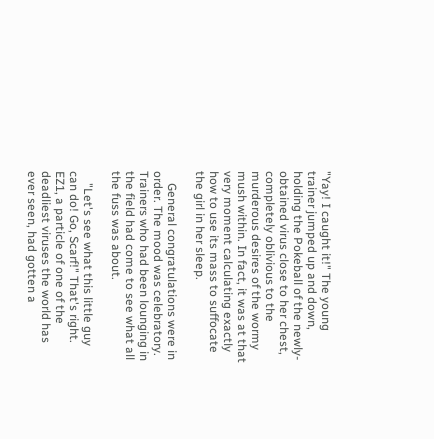"Yay! I caught it!" The young trainer jumped up and down, holding the Pokeball of the newly-obtained virus close to her chest, completely oblivious to the murderous desires of the wormy mush within. In fact, it was at that very moment calculating exactly how to use its mass to suffocate the girl in her sleep.

    General congratulations were in order. The mood was celebratory. Trainers who had been lounging in the field had come to see what all the fuss was about.

    "Let's see what this little guy can do! Go, Scarf!" That's right. EZ1, a particle of one of the deadliest viruses the world has ever seen, had gotten a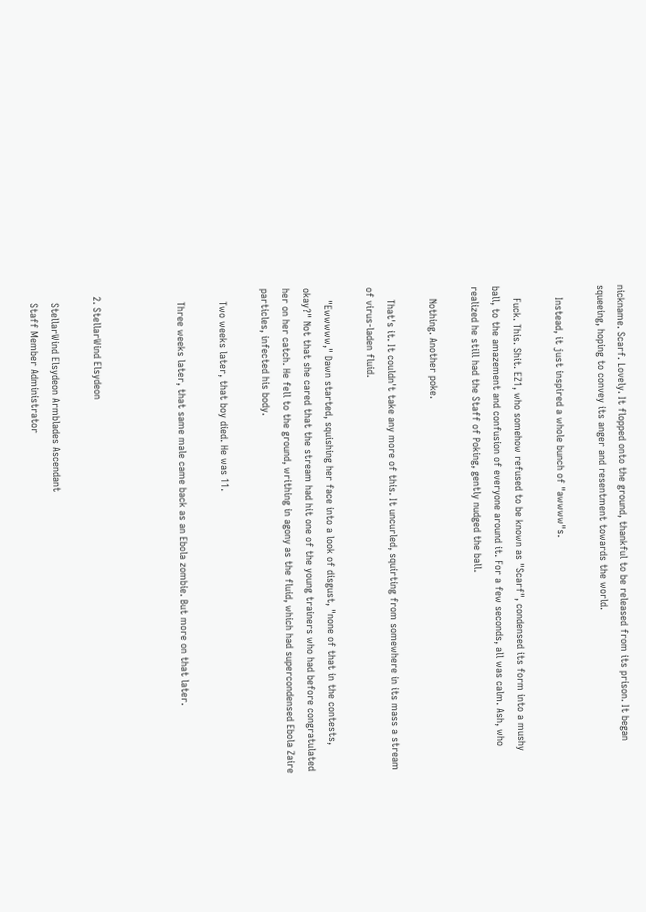nickname. Scarf. Lovely. It flopped onto the ground, thankful to be released from its prison. It began squeeing, hoping to convey its anger and resentment towards the world.

    Instead, it just inspired a whole bunch of "awwww"s.

    Fuck. This. Shit. EZ1, who somehow refused to be known as "Scarf", condensed its form into a mushy ball, to the amazement and confusion of everyone around it. For a few seconds, all was calm. Ash, who realized he still had the Staff of Poking, gently nudged the ball.

    Nothing. Another poke.

    That's it. It couldn't take any more of this. It uncurled, squirting from somewhere in its mass a stream of virus-laden fluid.

    "Ewwwww," Dawn started, squishing her face into a look of disgust, "none of that in the contests, okay?" Not that she cared that the stream had hit one of the young trainers who had before congratulated her on her catch. He fell to the ground, writhing in agony as the fluid, which had supercondensed Ebola Zaire particles, infected his body.

    Two weeks later, that boy died. He was 11.

    Three weeks later, that same male came back as an Ebola zombie. But more on that later.



  2. StellarWind Elsydeon

    StellarWind Elsydeon Armblades Ascendant
    Staff Member Administrator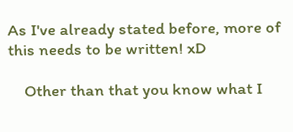As I've already stated before, more of this needs to be written! xD

    Other than that you know what I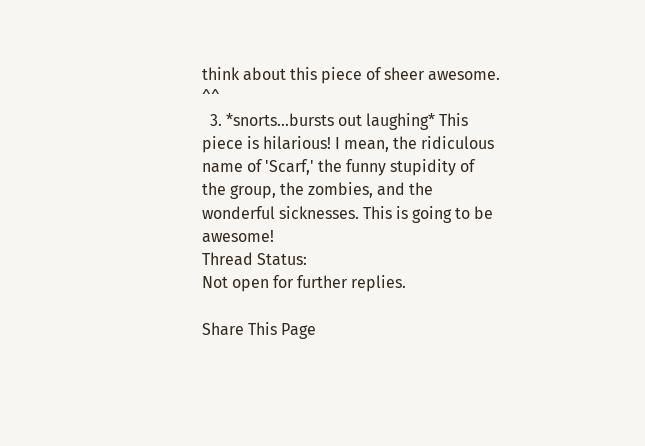think about this piece of sheer awesome. ^^
  3. *snorts...bursts out laughing* This piece is hilarious! I mean, the ridiculous name of 'Scarf,' the funny stupidity of the group, the zombies, and the wonderful sicknesses. This is going to be awesome!
Thread Status:
Not open for further replies.

Share This Page